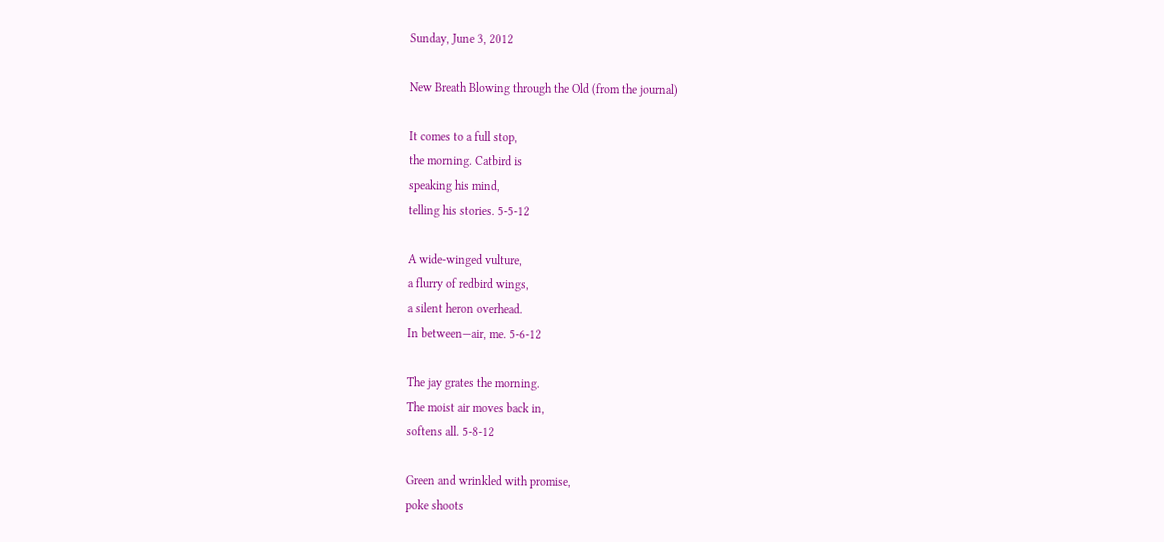Sunday, June 3, 2012

New Breath Blowing through the Old (from the journal)

It comes to a full stop,
the morning. Catbird is
speaking his mind,
telling his stories. 5-5-12

A wide-winged vulture,
a flurry of redbird wings,
a silent heron overhead.
In between—air, me. 5-6-12

The jay grates the morning.
The moist air moves back in,
softens all. 5-8-12

Green and wrinkled with promise,
poke shoots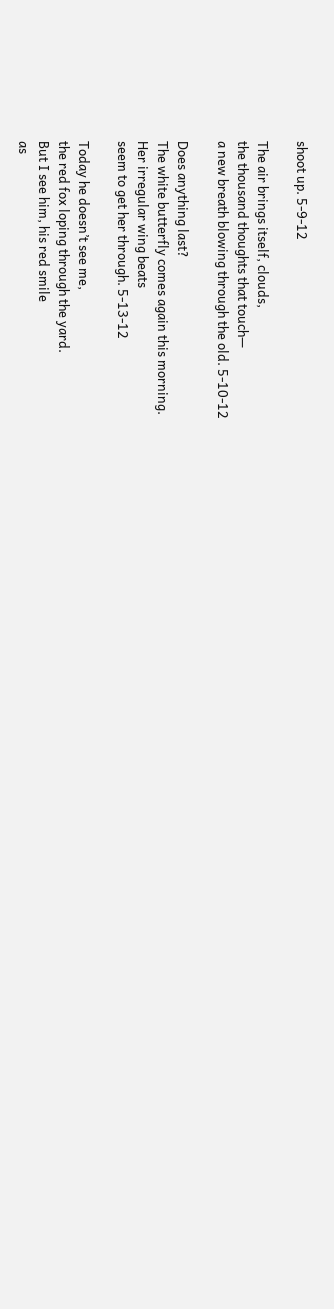shoot up. 5-9-12

The air brings itself, clouds,
the thousand thoughts that touch—
a new breath blowing through the old. 5-10-12

Does anything last?
The white butterfly comes again this morning.
Her irregular wing beats
seem to get her through. 5-13-12

Today he doesn’t see me,
the red fox loping through the yard.
But I see him, his red smile
as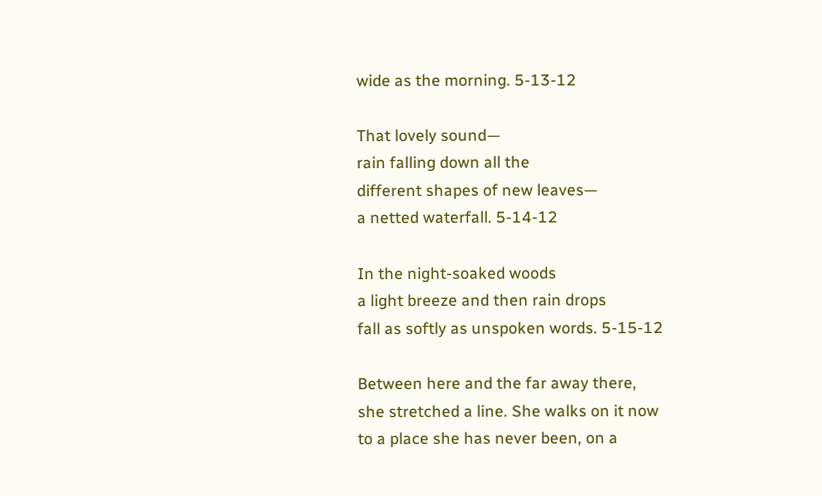wide as the morning. 5-13-12

That lovely sound—
rain falling down all the
different shapes of new leaves—
a netted waterfall. 5-14-12

In the night-soaked woods
a light breeze and then rain drops
fall as softly as unspoken words. 5-15-12

Between here and the far away there,
she stretched a line. She walks on it now
to a place she has never been, on a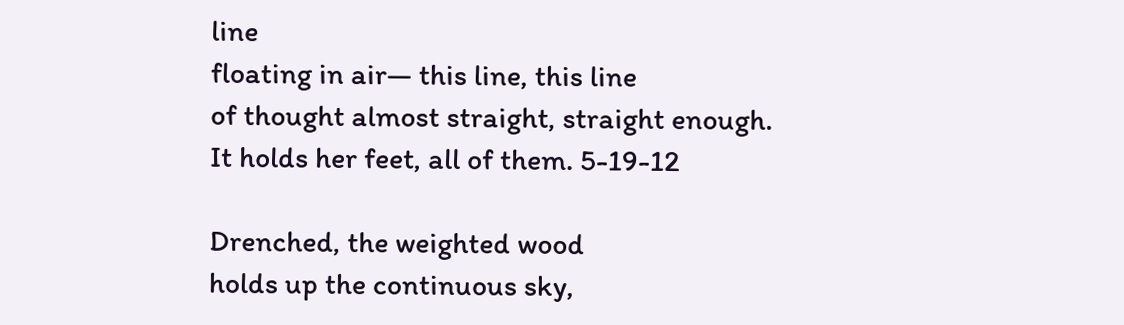line
floating in air— this line, this line
of thought almost straight, straight enough.
It holds her feet, all of them. 5-19-12

Drenched, the weighted wood
holds up the continuous sky,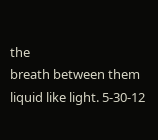the
breath between them liquid like light. 5-30-12